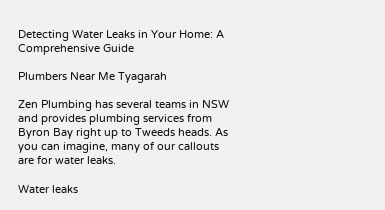Detecting Water Leaks in Your Home: A Comprehensive Guide

Plumbers Near Me Tyagarah

Zen Plumbing has several teams in NSW and provides plumbing services from Byron Bay right up to Tweeds heads. As you can imagine, many of our callouts are for water leaks.

Water leaks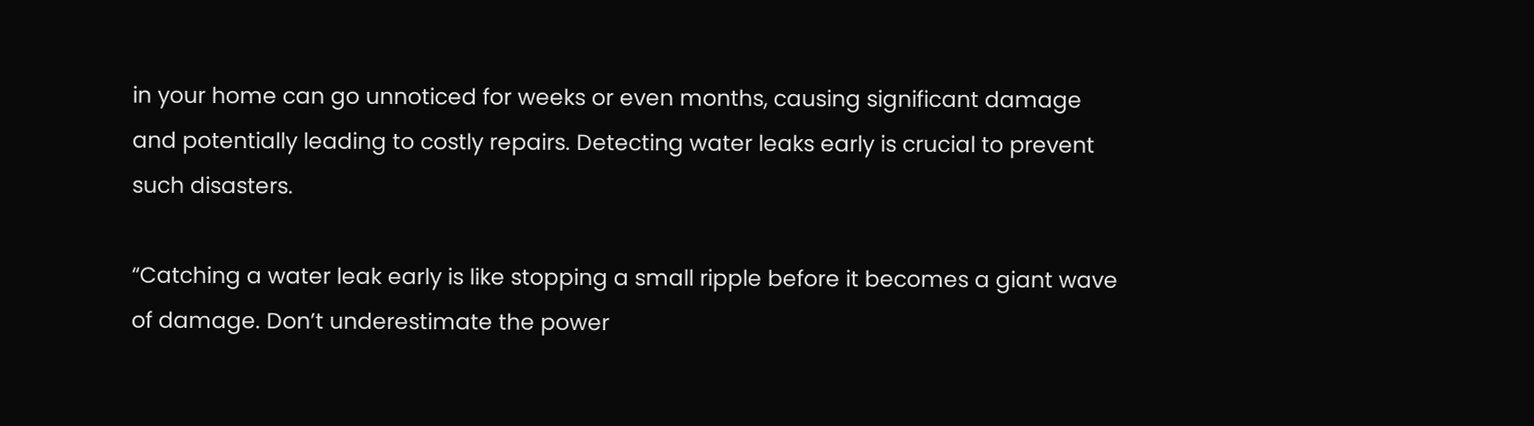in your home can go unnoticed for weeks or even months, causing significant damage and potentially leading to costly repairs. Detecting water leaks early is crucial to prevent such disasters.

“Catching a water leak early is like stopping a small ripple before it becomes a giant wave of damage. Don’t underestimate the power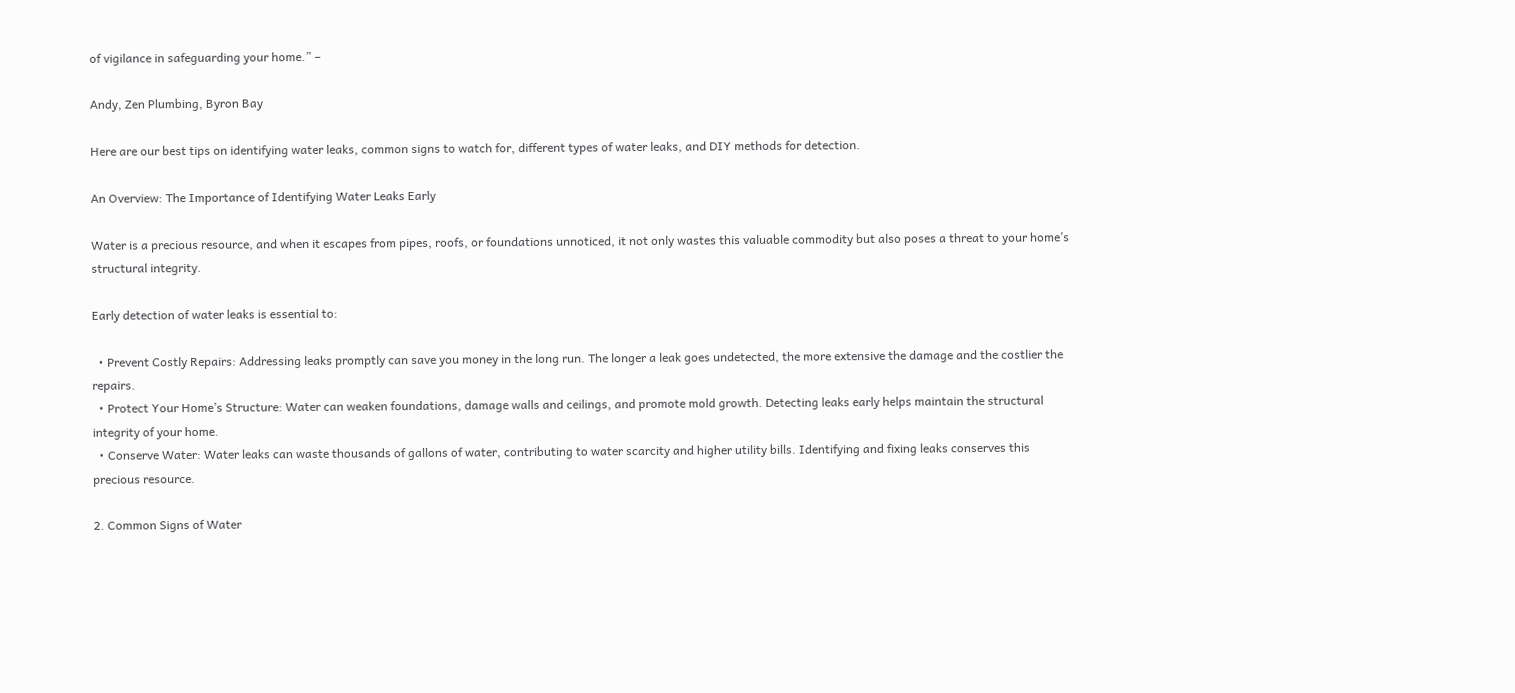of vigilance in safeguarding your home.” –

Andy, Zen Plumbing, Byron Bay

Here are our best tips on identifying water leaks, common signs to watch for, different types of water leaks, and DIY methods for detection.

An Overview: The Importance of Identifying Water Leaks Early

Water is a precious resource, and when it escapes from pipes, roofs, or foundations unnoticed, it not only wastes this valuable commodity but also poses a threat to your home’s structural integrity.

Early detection of water leaks is essential to:

  • Prevent Costly Repairs: Addressing leaks promptly can save you money in the long run. The longer a leak goes undetected, the more extensive the damage and the costlier the repairs.
  • Protect Your Home’s Structure: Water can weaken foundations, damage walls and ceilings, and promote mold growth. Detecting leaks early helps maintain the structural integrity of your home.
  • Conserve Water: Water leaks can waste thousands of gallons of water, contributing to water scarcity and higher utility bills. Identifying and fixing leaks conserves this precious resource.

2. Common Signs of Water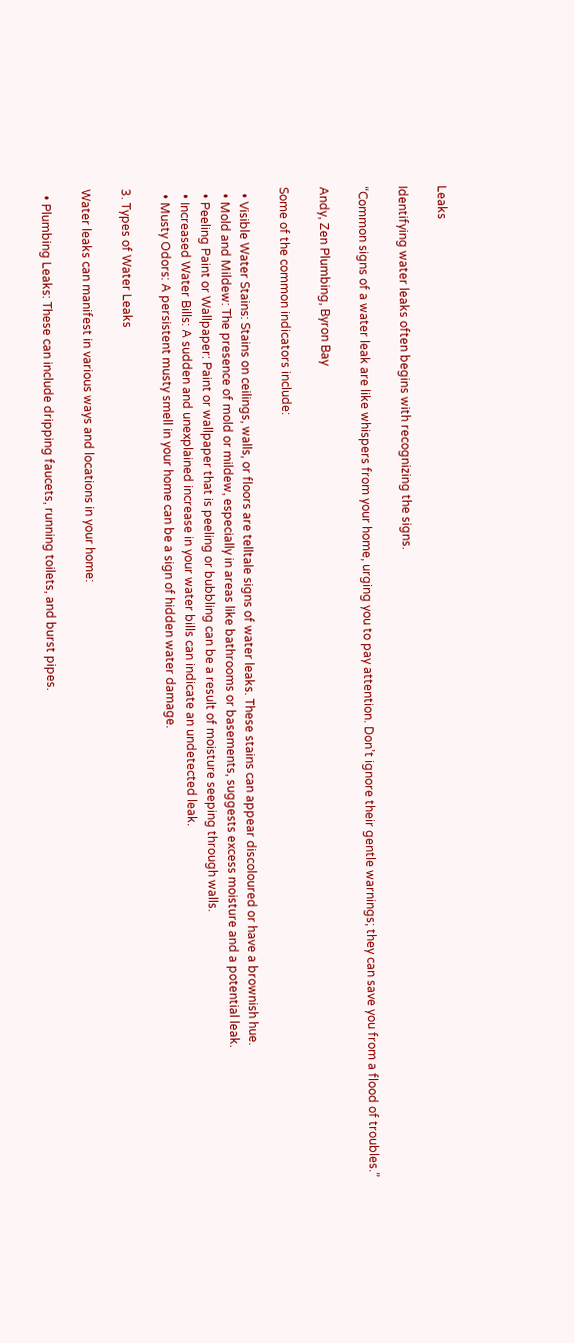Leaks

Identifying water leaks often begins with recognizing the signs.

“Common signs of a water leak are like whispers from your home, urging you to pay attention. Don’t ignore their gentle warnings; they can save you from a flood of troubles.”

Andy, Zen Plumbing, Byron Bay

Some of the common indicators include:

  • Visible Water Stains: Stains on ceilings, walls, or floors are telltale signs of water leaks. These stains can appear discoloured or have a brownish hue.
  • Mold and Mildew: The presence of mold or mildew, especially in areas like bathrooms or basements, suggests excess moisture and a potential leak.
  • Peeling Paint or Wallpaper: Paint or wallpaper that is peeling or bubbling can be a result of moisture seeping through walls.
  • Increased Water Bills: A sudden and unexplained increase in your water bills can indicate an undetected leak.
  • Musty Odors: A persistent musty smell in your home can be a sign of hidden water damage.

3. Types of Water Leaks

Water leaks can manifest in various ways and locations in your home:

  • Plumbing Leaks: These can include dripping faucets, running toilets, and burst pipes.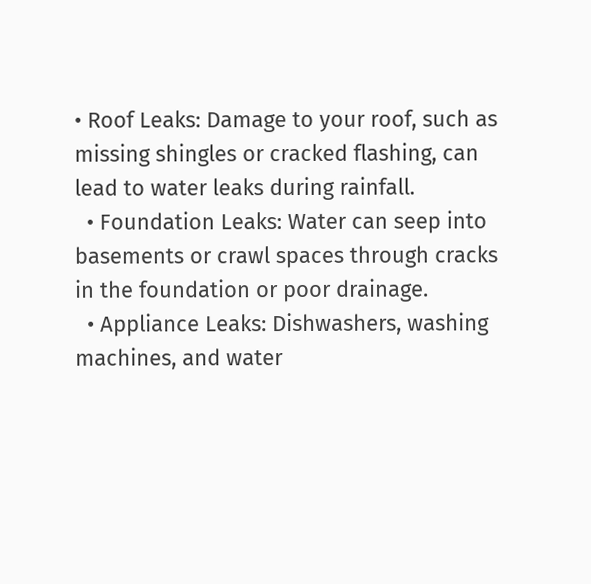• Roof Leaks: Damage to your roof, such as missing shingles or cracked flashing, can lead to water leaks during rainfall.
  • Foundation Leaks: Water can seep into basements or crawl spaces through cracks in the foundation or poor drainage.
  • Appliance Leaks: Dishwashers, washing machines, and water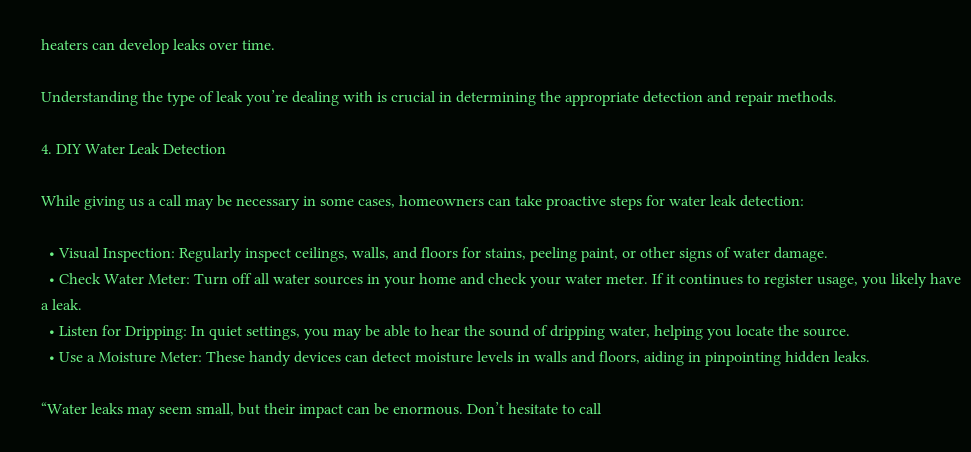heaters can develop leaks over time.

Understanding the type of leak you’re dealing with is crucial in determining the appropriate detection and repair methods.

4. DIY Water Leak Detection

While giving us a call may be necessary in some cases, homeowners can take proactive steps for water leak detection:

  • Visual Inspection: Regularly inspect ceilings, walls, and floors for stains, peeling paint, or other signs of water damage.
  • Check Water Meter: Turn off all water sources in your home and check your water meter. If it continues to register usage, you likely have a leak.
  • Listen for Dripping: In quiet settings, you may be able to hear the sound of dripping water, helping you locate the source.
  • Use a Moisture Meter: These handy devices can detect moisture levels in walls and floors, aiding in pinpointing hidden leaks.

“Water leaks may seem small, but their impact can be enormous. Don’t hesitate to call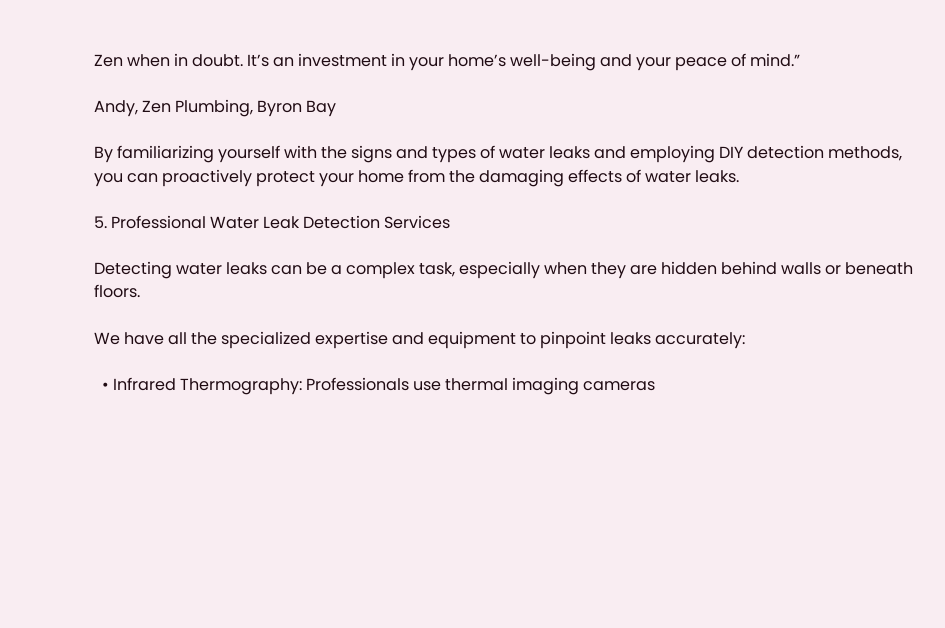Zen when in doubt. It’s an investment in your home’s well-being and your peace of mind.”

Andy, Zen Plumbing, Byron Bay

By familiarizing yourself with the signs and types of water leaks and employing DIY detection methods, you can proactively protect your home from the damaging effects of water leaks.

5. Professional Water Leak Detection Services

Detecting water leaks can be a complex task, especially when they are hidden behind walls or beneath floors.

We have all the specialized expertise and equipment to pinpoint leaks accurately:

  • Infrared Thermography: Professionals use thermal imaging cameras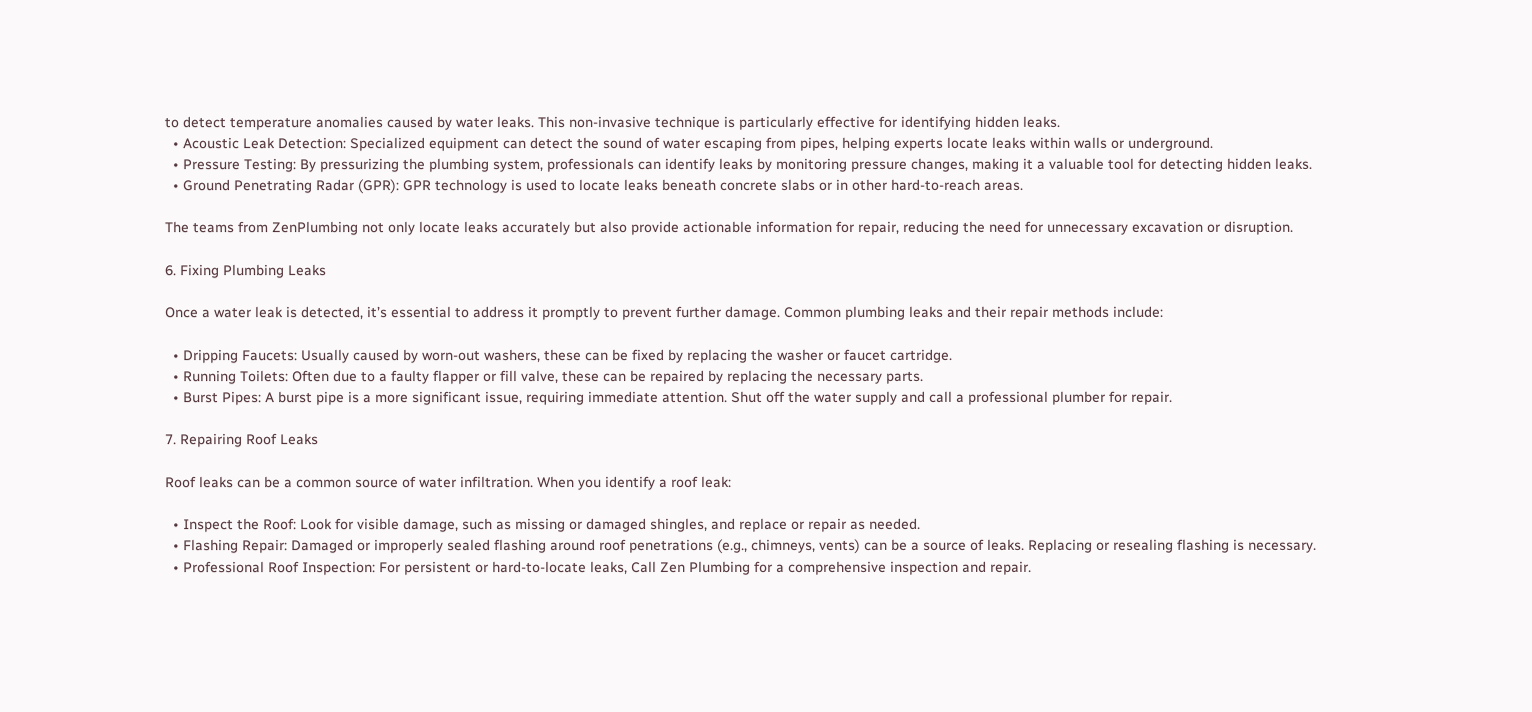to detect temperature anomalies caused by water leaks. This non-invasive technique is particularly effective for identifying hidden leaks.
  • Acoustic Leak Detection: Specialized equipment can detect the sound of water escaping from pipes, helping experts locate leaks within walls or underground.
  • Pressure Testing: By pressurizing the plumbing system, professionals can identify leaks by monitoring pressure changes, making it a valuable tool for detecting hidden leaks.
  • Ground Penetrating Radar (GPR): GPR technology is used to locate leaks beneath concrete slabs or in other hard-to-reach areas.

The teams from ZenPlumbing not only locate leaks accurately but also provide actionable information for repair, reducing the need for unnecessary excavation or disruption.

6. Fixing Plumbing Leaks

Once a water leak is detected, it’s essential to address it promptly to prevent further damage. Common plumbing leaks and their repair methods include:

  • Dripping Faucets: Usually caused by worn-out washers, these can be fixed by replacing the washer or faucet cartridge.
  • Running Toilets: Often due to a faulty flapper or fill valve, these can be repaired by replacing the necessary parts.
  • Burst Pipes: A burst pipe is a more significant issue, requiring immediate attention. Shut off the water supply and call a professional plumber for repair.

7. Repairing Roof Leaks

Roof leaks can be a common source of water infiltration. When you identify a roof leak:

  • Inspect the Roof: Look for visible damage, such as missing or damaged shingles, and replace or repair as needed.
  • Flashing Repair: Damaged or improperly sealed flashing around roof penetrations (e.g., chimneys, vents) can be a source of leaks. Replacing or resealing flashing is necessary.
  • Professional Roof Inspection: For persistent or hard-to-locate leaks, Call Zen Plumbing for a comprehensive inspection and repair.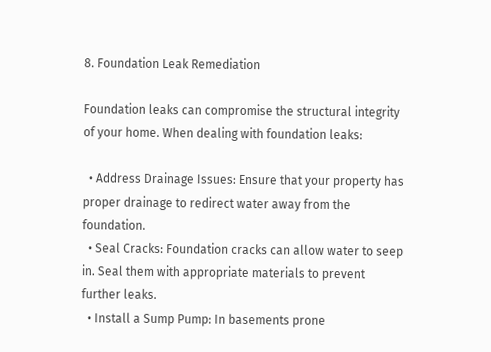8. Foundation Leak Remediation

Foundation leaks can compromise the structural integrity of your home. When dealing with foundation leaks:

  • Address Drainage Issues: Ensure that your property has proper drainage to redirect water away from the foundation.
  • Seal Cracks: Foundation cracks can allow water to seep in. Seal them with appropriate materials to prevent further leaks.
  • Install a Sump Pump: In basements prone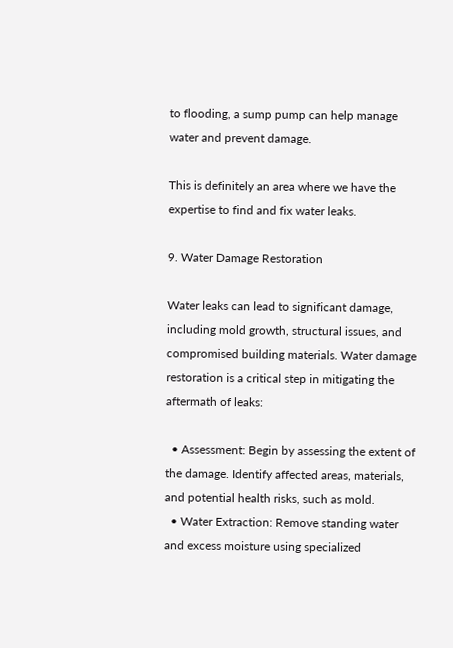to flooding, a sump pump can help manage water and prevent damage.

This is definitely an area where we have the expertise to find and fix water leaks.

9. Water Damage Restoration

Water leaks can lead to significant damage, including mold growth, structural issues, and compromised building materials. Water damage restoration is a critical step in mitigating the aftermath of leaks:

  • Assessment: Begin by assessing the extent of the damage. Identify affected areas, materials, and potential health risks, such as mold.
  • Water Extraction: Remove standing water and excess moisture using specialized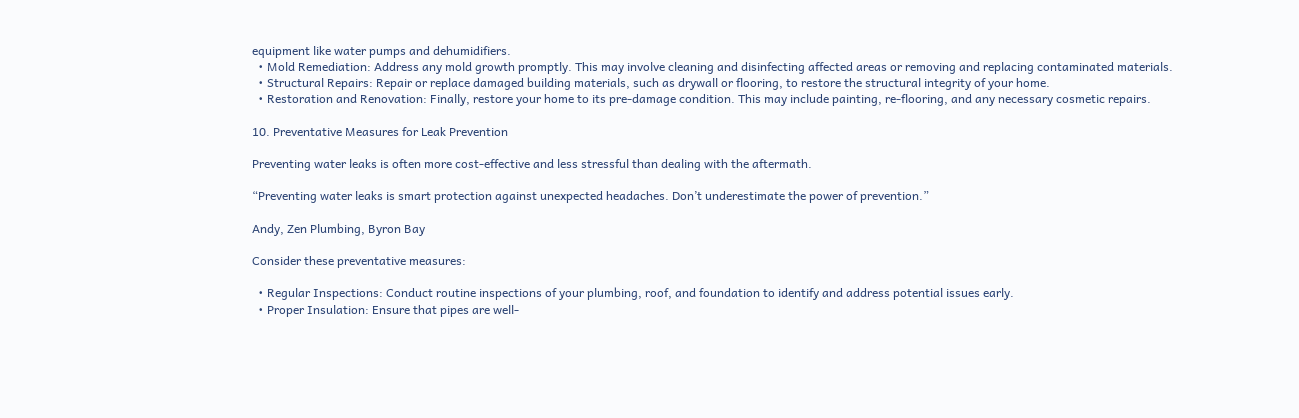equipment like water pumps and dehumidifiers.
  • Mold Remediation: Address any mold growth promptly. This may involve cleaning and disinfecting affected areas or removing and replacing contaminated materials.
  • Structural Repairs: Repair or replace damaged building materials, such as drywall or flooring, to restore the structural integrity of your home.
  • Restoration and Renovation: Finally, restore your home to its pre-damage condition. This may include painting, re-flooring, and any necessary cosmetic repairs.

10. Preventative Measures for Leak Prevention

Preventing water leaks is often more cost-effective and less stressful than dealing with the aftermath.

“Preventing water leaks is smart protection against unexpected headaches. Don’t underestimate the power of prevention.”

Andy, Zen Plumbing, Byron Bay

Consider these preventative measures:

  • Regular Inspections: Conduct routine inspections of your plumbing, roof, and foundation to identify and address potential issues early.
  • Proper Insulation: Ensure that pipes are well-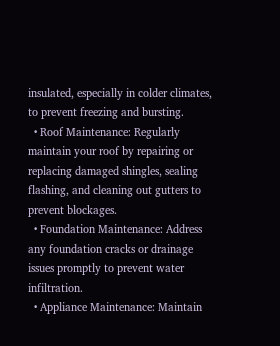insulated, especially in colder climates, to prevent freezing and bursting.
  • Roof Maintenance: Regularly maintain your roof by repairing or replacing damaged shingles, sealing flashing, and cleaning out gutters to prevent blockages.
  • Foundation Maintenance: Address any foundation cracks or drainage issues promptly to prevent water infiltration.
  • Appliance Maintenance: Maintain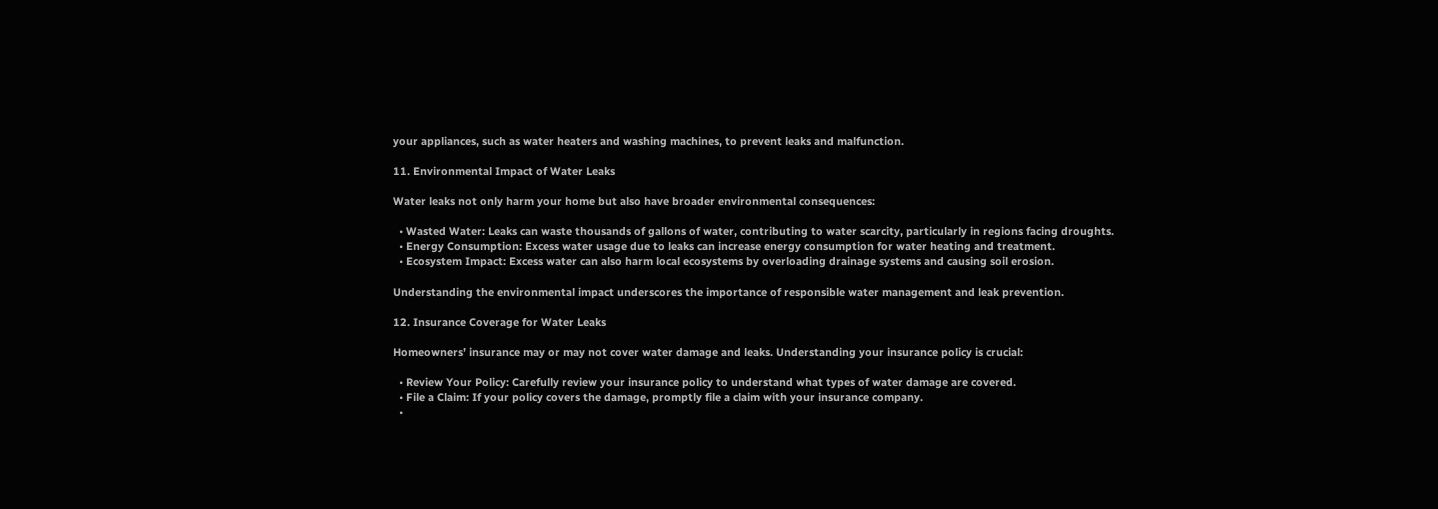your appliances, such as water heaters and washing machines, to prevent leaks and malfunction.

11. Environmental Impact of Water Leaks

Water leaks not only harm your home but also have broader environmental consequences:

  • Wasted Water: Leaks can waste thousands of gallons of water, contributing to water scarcity, particularly in regions facing droughts.
  • Energy Consumption: Excess water usage due to leaks can increase energy consumption for water heating and treatment.
  • Ecosystem Impact: Excess water can also harm local ecosystems by overloading drainage systems and causing soil erosion.

Understanding the environmental impact underscores the importance of responsible water management and leak prevention.

12. Insurance Coverage for Water Leaks

Homeowners’ insurance may or may not cover water damage and leaks. Understanding your insurance policy is crucial:

  • Review Your Policy: Carefully review your insurance policy to understand what types of water damage are covered.
  • File a Claim: If your policy covers the damage, promptly file a claim with your insurance company.
  •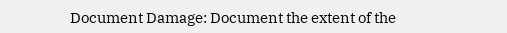Document Damage: Document the extent of the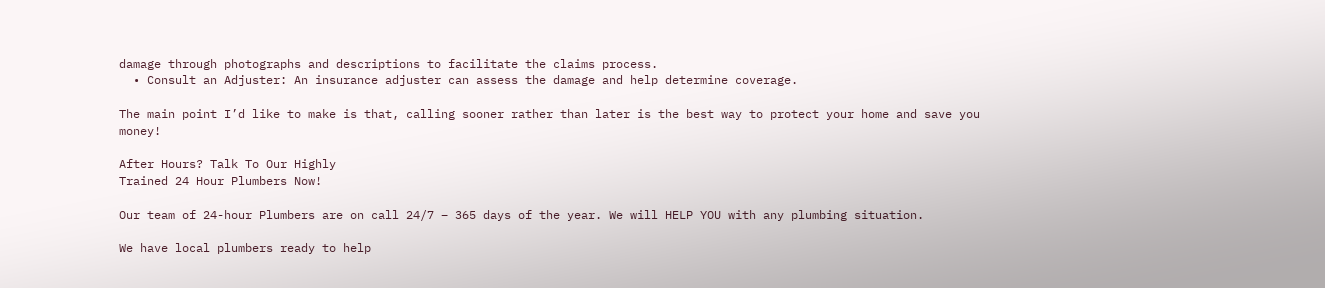damage through photographs and descriptions to facilitate the claims process.
  • Consult an Adjuster: An insurance adjuster can assess the damage and help determine coverage.

The main point I’d like to make is that, calling sooner rather than later is the best way to protect your home and save you money!

After Hours? Talk To Our Highly
Trained 24 Hour Plumbers Now!

Our team of 24-hour Plumbers are on call 24/7 – 365 days of the year. We will HELP YOU with any plumbing situation.

We have local plumbers ready to help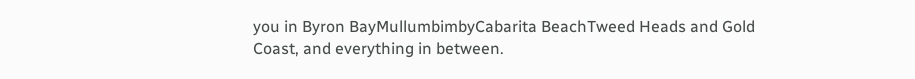you in Byron BayMullumbimbyCabarita BeachTweed Heads and Gold Coast, and everything in between.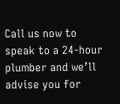Call us now to speak to a 24-hour plumber and we’ll advise you for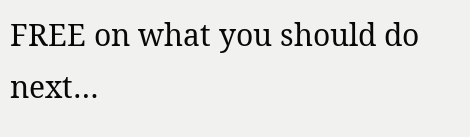FREE on what you should do next…